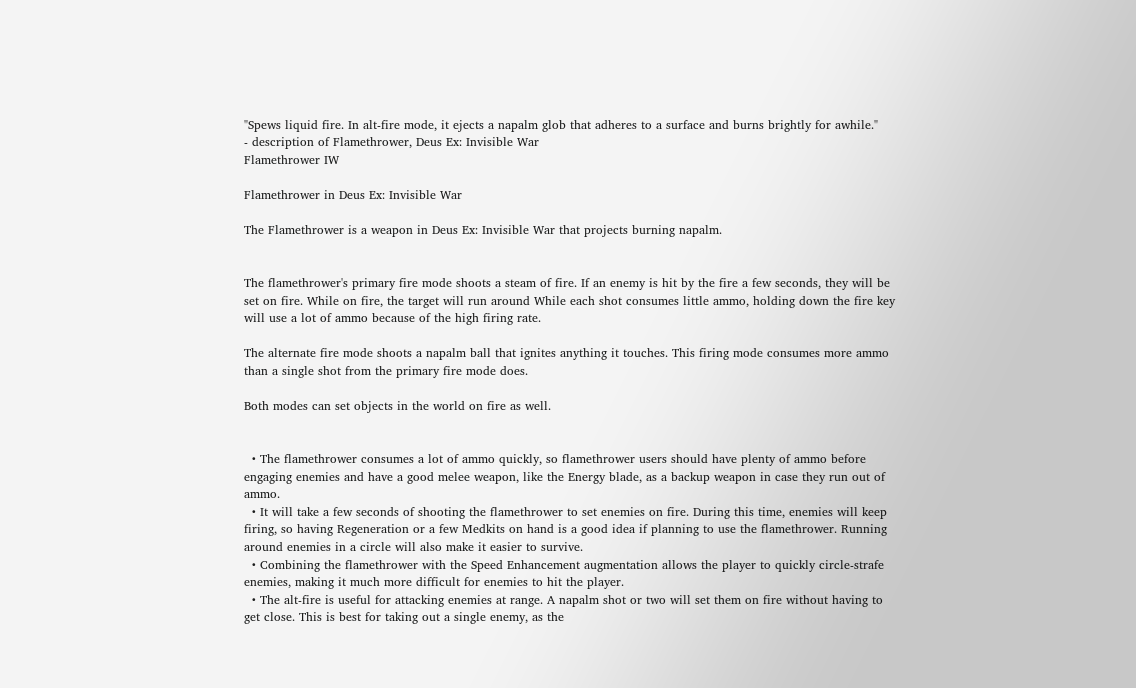"Spews liquid fire. In alt-fire mode, it ejects a napalm glob that adheres to a surface and burns brightly for awhile."
- description of Flamethrower, Deus Ex: Invisible War
Flamethrower IW

Flamethrower in Deus Ex: Invisible War

The Flamethrower is a weapon in Deus Ex: Invisible War that projects burning napalm.


The flamethrower's primary fire mode shoots a steam of fire. If an enemy is hit by the fire a few seconds, they will be set on fire. While on fire, the target will run around While each shot consumes little ammo, holding down the fire key will use a lot of ammo because of the high firing rate.

The alternate fire mode shoots a napalm ball that ignites anything it touches. This firing mode consumes more ammo than a single shot from the primary fire mode does.

Both modes can set objects in the world on fire as well.


  • The flamethrower consumes a lot of ammo quickly, so flamethrower users should have plenty of ammo before engaging enemies and have a good melee weapon, like the Energy blade, as a backup weapon in case they run out of ammo.
  • It will take a few seconds of shooting the flamethrower to set enemies on fire. During this time, enemies will keep firing, so having Regeneration or a few Medkits on hand is a good idea if planning to use the flamethrower. Running around enemies in a circle will also make it easier to survive.
  • Combining the flamethrower with the Speed Enhancement augmentation allows the player to quickly circle-strafe enemies, making it much more difficult for enemies to hit the player.
  • The alt-fire is useful for attacking enemies at range. A napalm shot or two will set them on fire without having to get close. This is best for taking out a single enemy, as the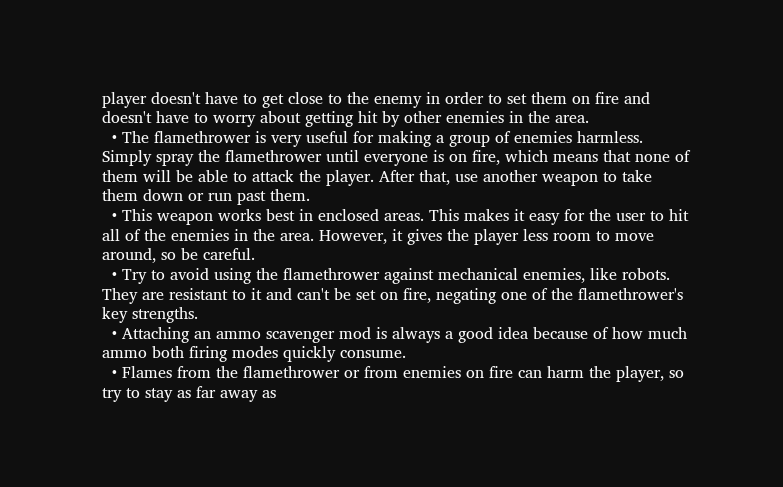player doesn't have to get close to the enemy in order to set them on fire and doesn't have to worry about getting hit by other enemies in the area.
  • The flamethrower is very useful for making a group of enemies harmless. Simply spray the flamethrower until everyone is on fire, which means that none of them will be able to attack the player. After that, use another weapon to take them down or run past them.
  • This weapon works best in enclosed areas. This makes it easy for the user to hit all of the enemies in the area. However, it gives the player less room to move around, so be careful.
  • Try to avoid using the flamethrower against mechanical enemies, like robots. They are resistant to it and can't be set on fire, negating one of the flamethrower's key strengths.
  • Attaching an ammo scavenger mod is always a good idea because of how much ammo both firing modes quickly consume.
  • Flames from the flamethrower or from enemies on fire can harm the player, so try to stay as far away as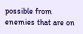possible from enemies that are on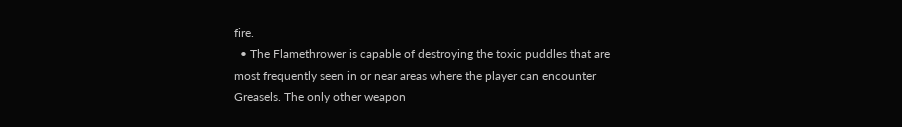fire.
  • The Flamethrower is capable of destroying the toxic puddles that are most frequently seen in or near areas where the player can encounter Greasels. The only other weapon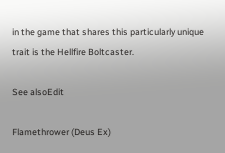in the game that shares this particularly unique trait is the Hellfire Boltcaster.

See alsoEdit

Flamethrower (Deus Ex)